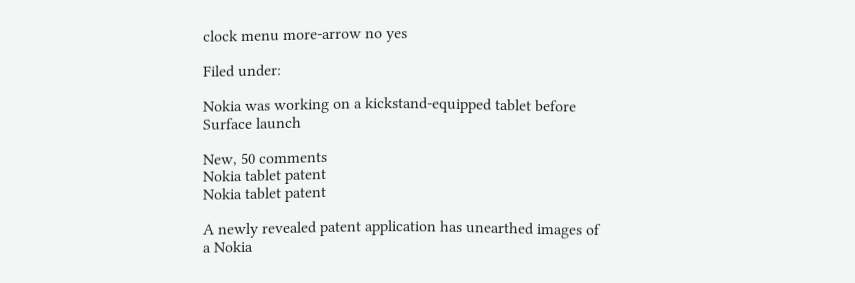clock menu more-arrow no yes

Filed under:

Nokia was working on a kickstand-equipped tablet before Surface launch

New, 50 comments
Nokia tablet patent
Nokia tablet patent

A newly revealed patent application has unearthed images of a Nokia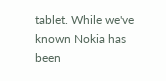tablet. While we've known Nokia has been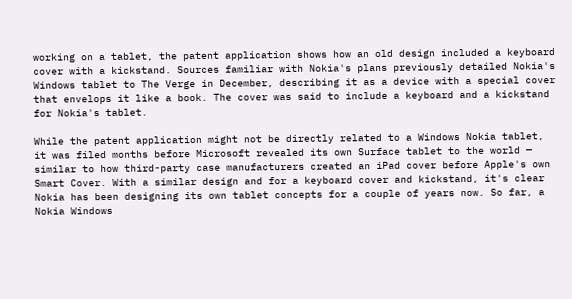working on a tablet, the patent application shows how an old design included a keyboard cover with a kickstand. Sources familiar with Nokia's plans previously detailed Nokia's Windows tablet to The Verge in December, describing it as a device with a special cover that envelops it like a book. The cover was said to include a keyboard and a kickstand for Nokia's tablet.

While the patent application might not be directly related to a Windows Nokia tablet, it was filed months before Microsoft revealed its own Surface tablet to the world — similar to how third-party case manufacturers created an iPad cover before Apple's own Smart Cover. With a similar design and for a keyboard cover and kickstand, it's clear Nokia has been designing its own tablet concepts for a couple of years now. So far, a Nokia Windows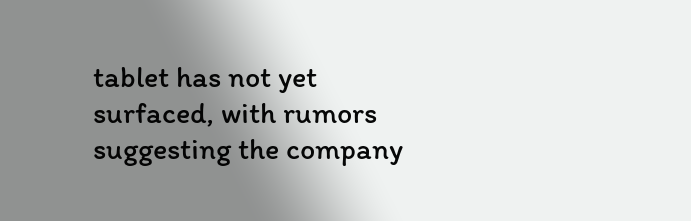tablet has not yet surfaced, with rumors suggesting the company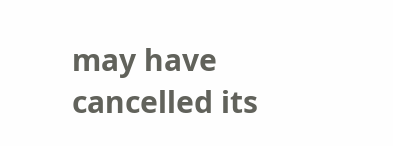may have cancelled its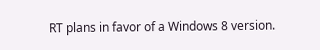RT plans in favor of a Windows 8 version.